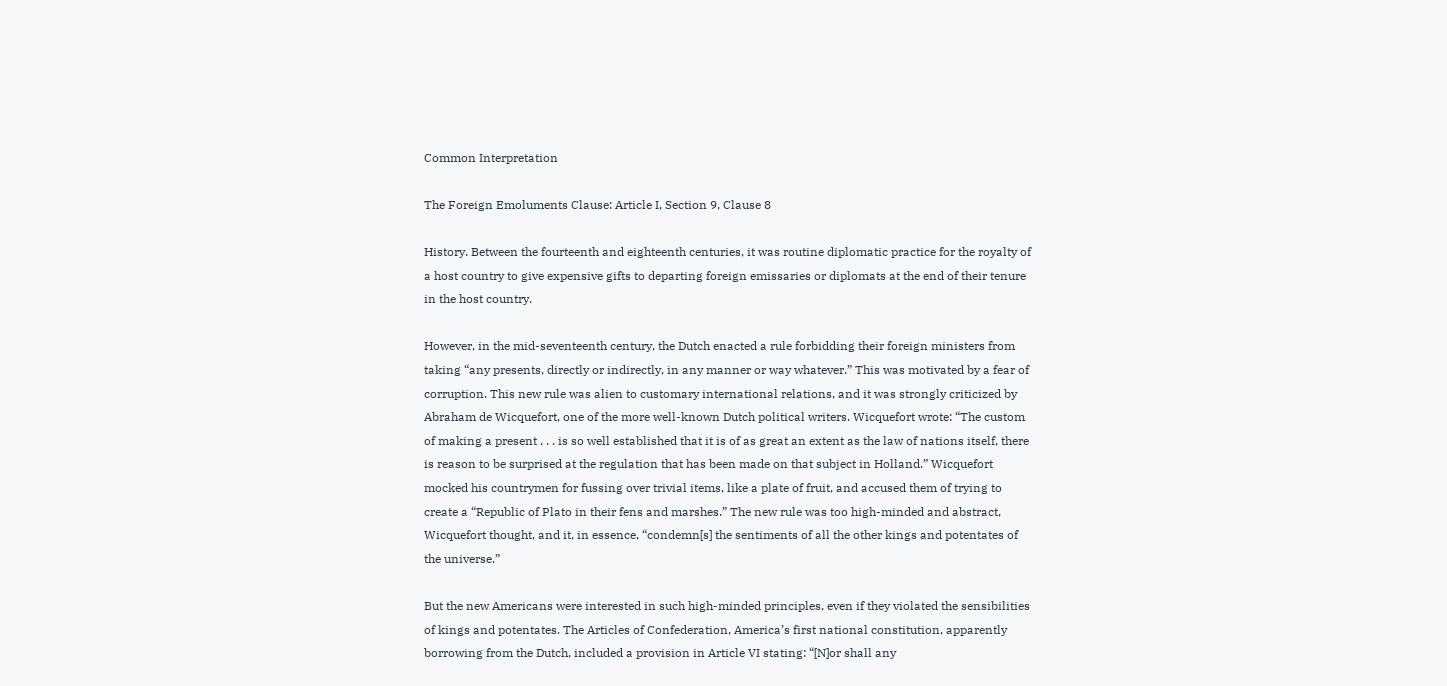Common Interpretation

The Foreign Emoluments Clause: Article I, Section 9, Clause 8

History. Between the fourteenth and eighteenth centuries, it was routine diplomatic practice for the royalty of a host country to give expensive gifts to departing foreign emissaries or diplomats at the end of their tenure in the host country.

However, in the mid-seventeenth century, the Dutch enacted a rule forbidding their foreign ministers from taking “any presents, directly or indirectly, in any manner or way whatever.” This was motivated by a fear of corruption. This new rule was alien to customary international relations, and it was strongly criticized by Abraham de Wicquefort, one of the more well-known Dutch political writers. Wicquefort wrote: “The custom of making a present . . . is so well established that it is of as great an extent as the law of nations itself, there is reason to be surprised at the regulation that has been made on that subject in Holland.” Wicquefort mocked his countrymen for fussing over trivial items, like a plate of fruit, and accused them of trying to create a “Republic of Plato in their fens and marshes.” The new rule was too high-minded and abstract, Wicquefort thought, and it, in essence, “condemn[s] the sentiments of all the other kings and potentates of the universe.”

But the new Americans were interested in such high-minded principles, even if they violated the sensibilities of kings and potentates. The Articles of Confederation, America’s first national constitution, apparently borrowing from the Dutch, included a provision in Article VI stating: “[N]or shall any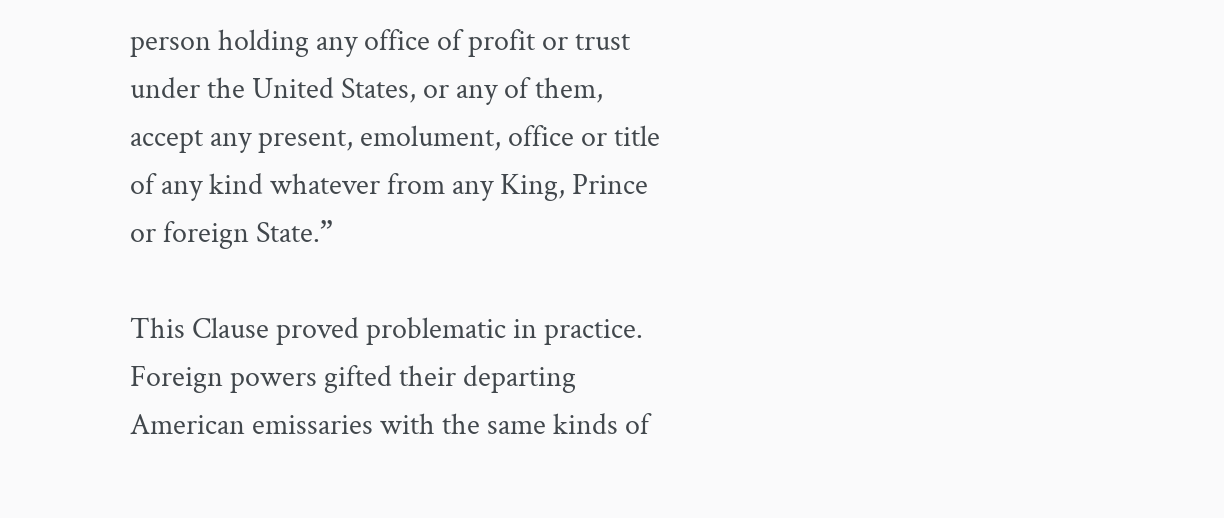person holding any office of profit or trust under the United States, or any of them, accept any present, emolument, office or title of any kind whatever from any King, Prince or foreign State.”

This Clause proved problematic in practice. Foreign powers gifted their departing American emissaries with the same kinds of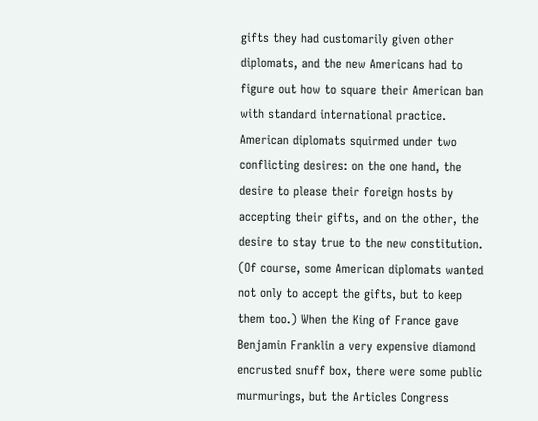gifts they had customarily given other diplomats, and the new Americans had to figure out how to square their American ban with standard international practice. American diplomats squirmed under two conflicting desires: on the one hand, the desire to please their foreign hosts by accepting their gifts, and on the other, the desire to stay true to the new constitution. (Of course, some American diplomats wanted not only to accept the gifts, but to keep them too.) When the King of France gave Benjamin Franklin a very expensive diamond encrusted snuff box, there were some public murmurings, but the Articles Congress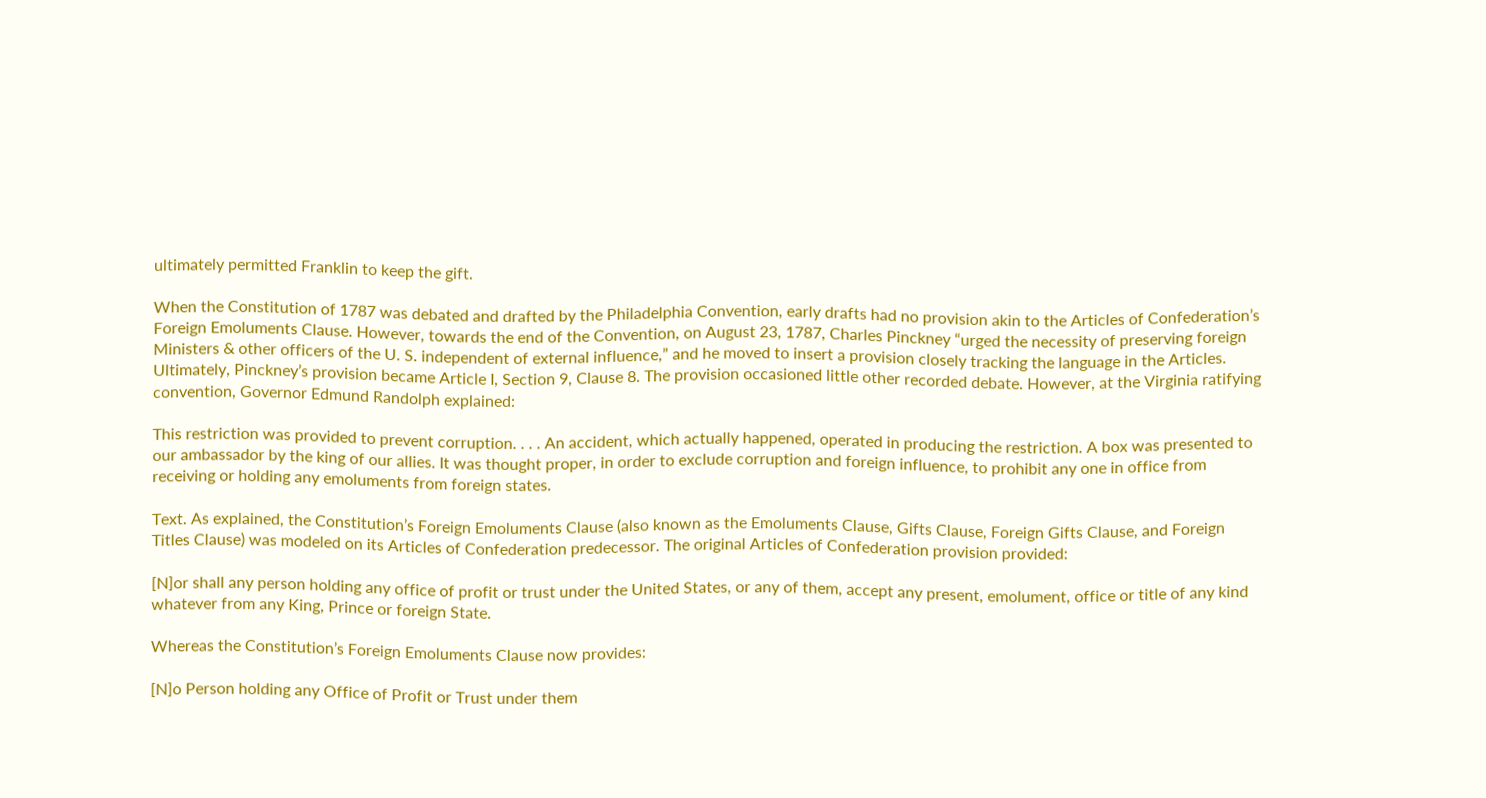ultimately permitted Franklin to keep the gift.

When the Constitution of 1787 was debated and drafted by the Philadelphia Convention, early drafts had no provision akin to the Articles of Confederation’s Foreign Emoluments Clause. However, towards the end of the Convention, on August 23, 1787, Charles Pinckney “urged the necessity of preserving foreign Ministers & other officers of the U. S. independent of external influence,” and he moved to insert a provision closely tracking the language in the Articles. Ultimately, Pinckney’s provision became Article I, Section 9, Clause 8. The provision occasioned little other recorded debate. However, at the Virginia ratifying convention, Governor Edmund Randolph explained:

This restriction was provided to prevent corruption. . . . An accident, which actually happened, operated in producing the restriction. A box was presented to our ambassador by the king of our allies. It was thought proper, in order to exclude corruption and foreign influence, to prohibit any one in office from receiving or holding any emoluments from foreign states.

Text. As explained, the Constitution’s Foreign Emoluments Clause (also known as the Emoluments Clause, Gifts Clause, Foreign Gifts Clause, and Foreign Titles Clause) was modeled on its Articles of Confederation predecessor. The original Articles of Confederation provision provided:

[N]or shall any person holding any office of profit or trust under the United States, or any of them, accept any present, emolument, office or title of any kind whatever from any King, Prince or foreign State.

Whereas the Constitution’s Foreign Emoluments Clause now provides:

[N]o Person holding any Office of Profit or Trust under them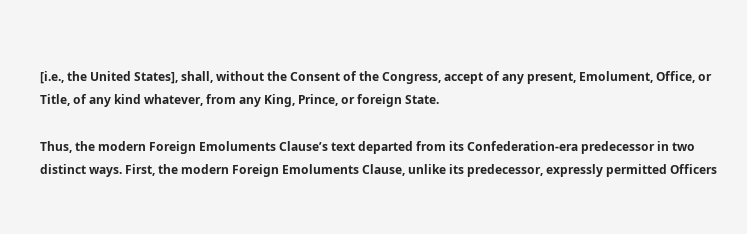[i.e., the United States], shall, without the Consent of the Congress, accept of any present, Emolument, Office, or Title, of any kind whatever, from any King, Prince, or foreign State.

Thus, the modern Foreign Emoluments Clause’s text departed from its Confederation-era predecessor in two distinct ways. First, the modern Foreign Emoluments Clause, unlike its predecessor, expressly permitted Officers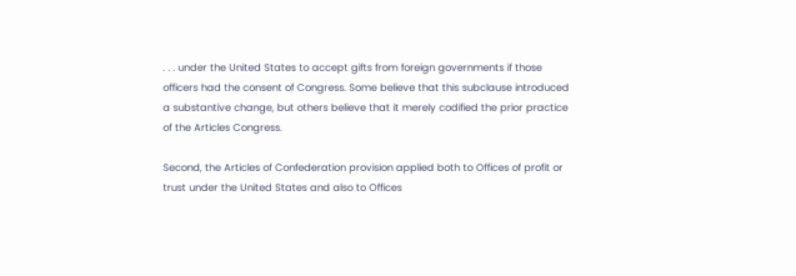. . . under the United States to accept gifts from foreign governments if those officers had the consent of Congress. Some believe that this subclause introduced a substantive change, but others believe that it merely codified the prior practice of the Articles Congress.

Second, the Articles of Confederation provision applied both to Offices of profit or trust under the United States and also to Offices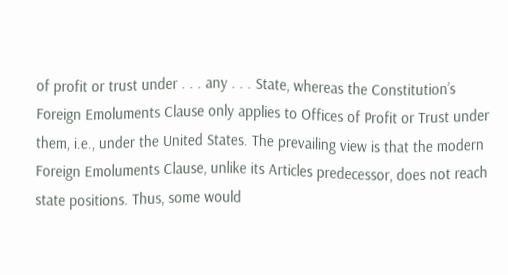of profit or trust under . . . any . . . State, whereas the Constitution’s Foreign Emoluments Clause only applies to Offices of Profit or Trust under them, i.e., under the United States. The prevailing view is that the modern Foreign Emoluments Clause, unlike its Articles predecessor, does not reach state positions. Thus, some would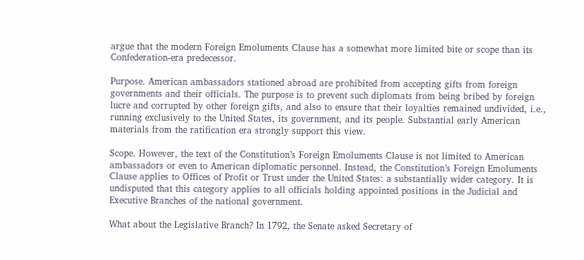argue that the modern Foreign Emoluments Clause has a somewhat more limited bite or scope than its Confederation-era predecessor.

Purpose. American ambassadors stationed abroad are prohibited from accepting gifts from foreign governments and their officials. The purpose is to prevent such diplomats from being bribed by foreign lucre and corrupted by other foreign gifts, and also to ensure that their loyalties remained undivided, i.e., running exclusively to the United States, its government, and its people. Substantial early American materials from the ratification era strongly support this view.

Scope. However, the text of the Constitution’s Foreign Emoluments Clause is not limited to American ambassadors or even to American diplomatic personnel. Instead, the Constitution’s Foreign Emoluments Clause applies to Offices of Profit or Trust under the United States: a substantially wider category. It is undisputed that this category applies to all officials holding appointed positions in the Judicial and Executive Branches of the national government.

What about the Legislative Branch? In 1792, the Senate asked Secretary of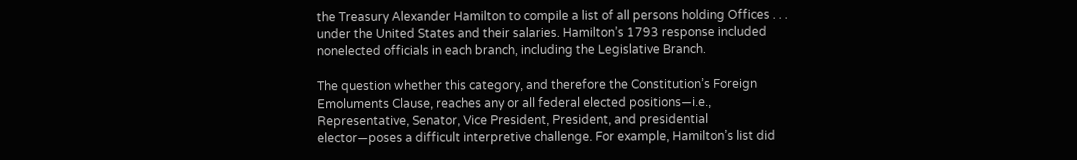the Treasury Alexander Hamilton to compile a list of all persons holding Offices . . . under the United States and their salaries. Hamilton’s 1793 response included nonelected officials in each branch, including the Legislative Branch.

The question whether this category, and therefore the Constitution’s Foreign Emoluments Clause, reaches any or all federal elected positions—i.e., Representative, Senator, Vice President, President, and presidential elector—poses a difficult interpretive challenge. For example, Hamilton’s list did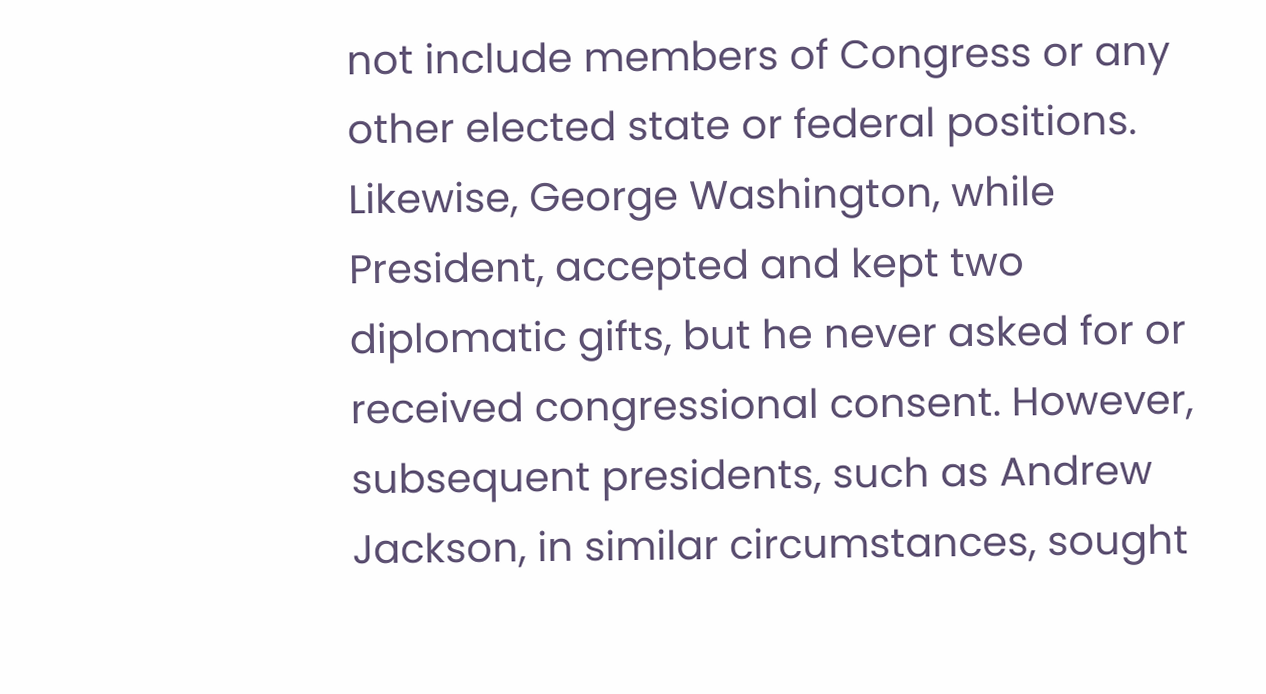not include members of Congress or any other elected state or federal positions. Likewise, George Washington, while President, accepted and kept two diplomatic gifts, but he never asked for or received congressional consent. However, subsequent presidents, such as Andrew Jackson, in similar circumstances, sought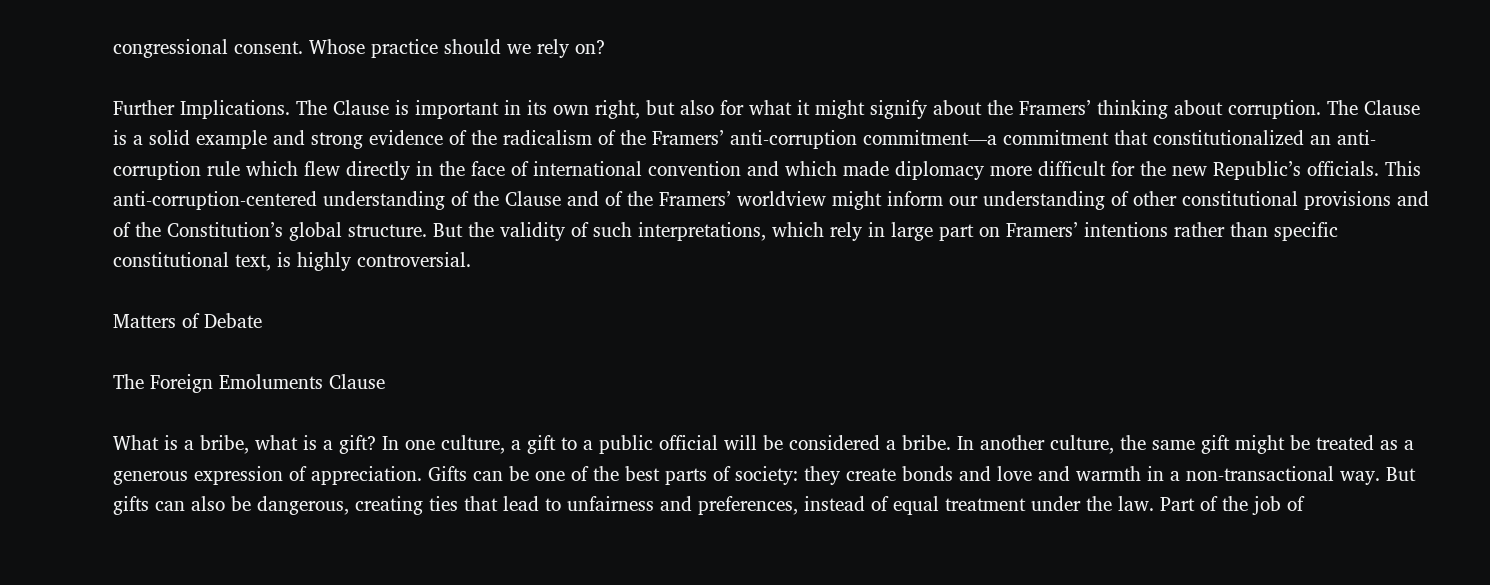congressional consent. Whose practice should we rely on?

Further Implications. The Clause is important in its own right, but also for what it might signify about the Framers’ thinking about corruption. The Clause is a solid example and strong evidence of the radicalism of the Framers’ anti-corruption commitment—a commitment that constitutionalized an anti-corruption rule which flew directly in the face of international convention and which made diplomacy more difficult for the new Republic’s officials. This anti-corruption-centered understanding of the Clause and of the Framers’ worldview might inform our understanding of other constitutional provisions and of the Constitution’s global structure. But the validity of such interpretations, which rely in large part on Framers’ intentions rather than specific constitutional text, is highly controversial.

Matters of Debate

The Foreign Emoluments Clause

What is a bribe, what is a gift? In one culture, a gift to a public official will be considered a bribe. In another culture, the same gift might be treated as a generous expression of appreciation. Gifts can be one of the best parts of society: they create bonds and love and warmth in a non-transactional way. But gifts can also be dangerous, creating ties that lead to unfairness and preferences, instead of equal treatment under the law. Part of the job of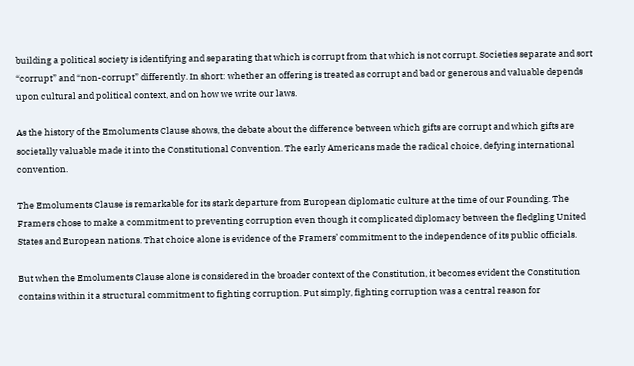building a political society is identifying and separating that which is corrupt from that which is not corrupt. Societies separate and sort “corrupt” and “non-corrupt” differently. In short: whether an offering is treated as corrupt and bad or generous and valuable depends upon cultural and political context, and on how we write our laws.

As the history of the Emoluments Clause shows, the debate about the difference between which gifts are corrupt and which gifts are societally valuable made it into the Constitutional Convention. The early Americans made the radical choice, defying international convention.

The Emoluments Clause is remarkable for its stark departure from European diplomatic culture at the time of our Founding. The Framers chose to make a commitment to preventing corruption even though it complicated diplomacy between the fledgling United States and European nations. That choice alone is evidence of the Framers’ commitment to the independence of its public officials.

But when the Emoluments Clause alone is considered in the broader context of the Constitution, it becomes evident the Constitution contains within it a structural commitment to fighting corruption. Put simply, fighting corruption was a central reason for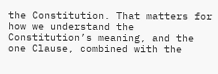the Constitution. That matters for how we understand the Constitution’s meaning, and the one Clause, combined with the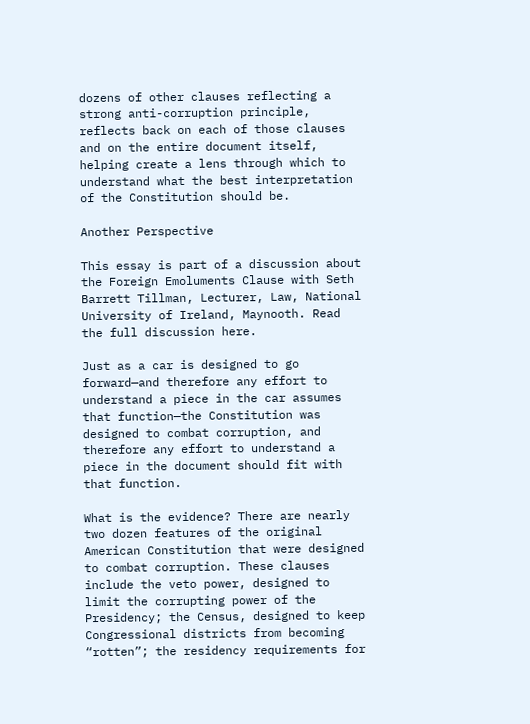dozens of other clauses reflecting a strong anti-corruption principle, reflects back on each of those clauses and on the entire document itself, helping create a lens through which to understand what the best interpretation of the Constitution should be.

Another Perspective

This essay is part of a discussion about the Foreign Emoluments Clause with Seth Barrett Tillman, Lecturer, Law, National University of Ireland, Maynooth. Read the full discussion here.

Just as a car is designed to go forward—and therefore any effort to understand a piece in the car assumes that function—the Constitution was designed to combat corruption, and therefore any effort to understand a piece in the document should fit with that function.

What is the evidence? There are nearly two dozen features of the original American Constitution that were designed to combat corruption. These clauses include the veto power, designed to limit the corrupting power of the Presidency; the Census, designed to keep Congressional districts from becoming “rotten”; the residency requirements for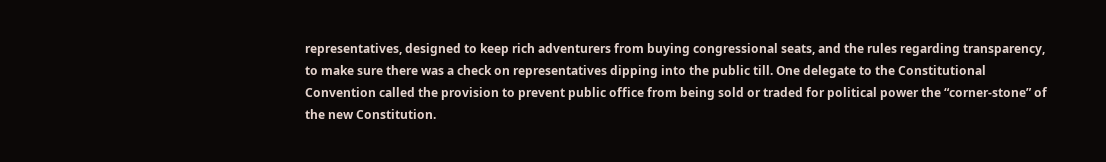representatives, designed to keep rich adventurers from buying congressional seats, and the rules regarding transparency, to make sure there was a check on representatives dipping into the public till. One delegate to the Constitutional Convention called the provision to prevent public office from being sold or traded for political power the “corner-stone” of the new Constitution.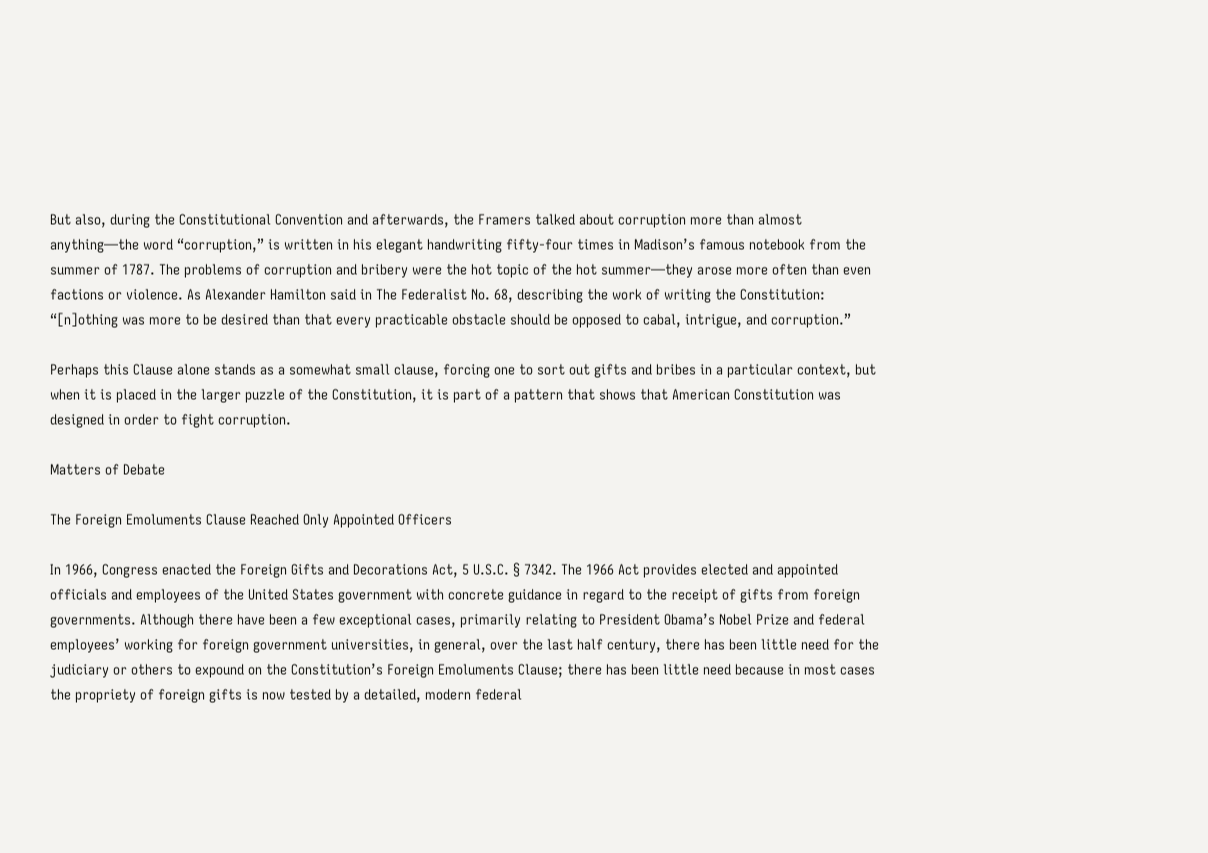But also, during the Constitutional Convention and afterwards, the Framers talked about corruption more than almost anything—the word “corruption,” is written in his elegant handwriting fifty-four times in Madison’s famous notebook from the summer of 1787. The problems of corruption and bribery were the hot topic of the hot summer—they arose more often than even factions or violence. As Alexander Hamilton said in The Federalist No. 68, describing the work of writing the Constitution: “[n]othing was more to be desired than that every practicable obstacle should be opposed to cabal, intrigue, and corruption.”

Perhaps this Clause alone stands as a somewhat small clause, forcing one to sort out gifts and bribes in a particular context, but when it is placed in the larger puzzle of the Constitution, it is part of a pattern that shows that American Constitution was designed in order to fight corruption.

Matters of Debate

The Foreign Emoluments Clause Reached Only Appointed Officers

In 1966, Congress enacted the Foreign Gifts and Decorations Act, 5 U.S.C. § 7342. The 1966 Act provides elected and appointed officials and employees of the United States government with concrete guidance in regard to the receipt of gifts from foreign governments. Although there have been a few exceptional cases, primarily relating to President Obama’s Nobel Prize and federal employees’ working for foreign government universities, in general, over the last half century, there has been little need for the judiciary or others to expound on the Constitution’s Foreign Emoluments Clause; there has been little need because in most cases the propriety of foreign gifts is now tested by a detailed, modern federal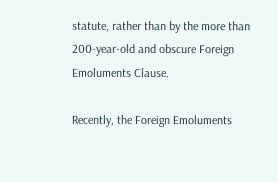statute, rather than by the more than 200-year-old and obscure Foreign Emoluments Clause.

Recently, the Foreign Emoluments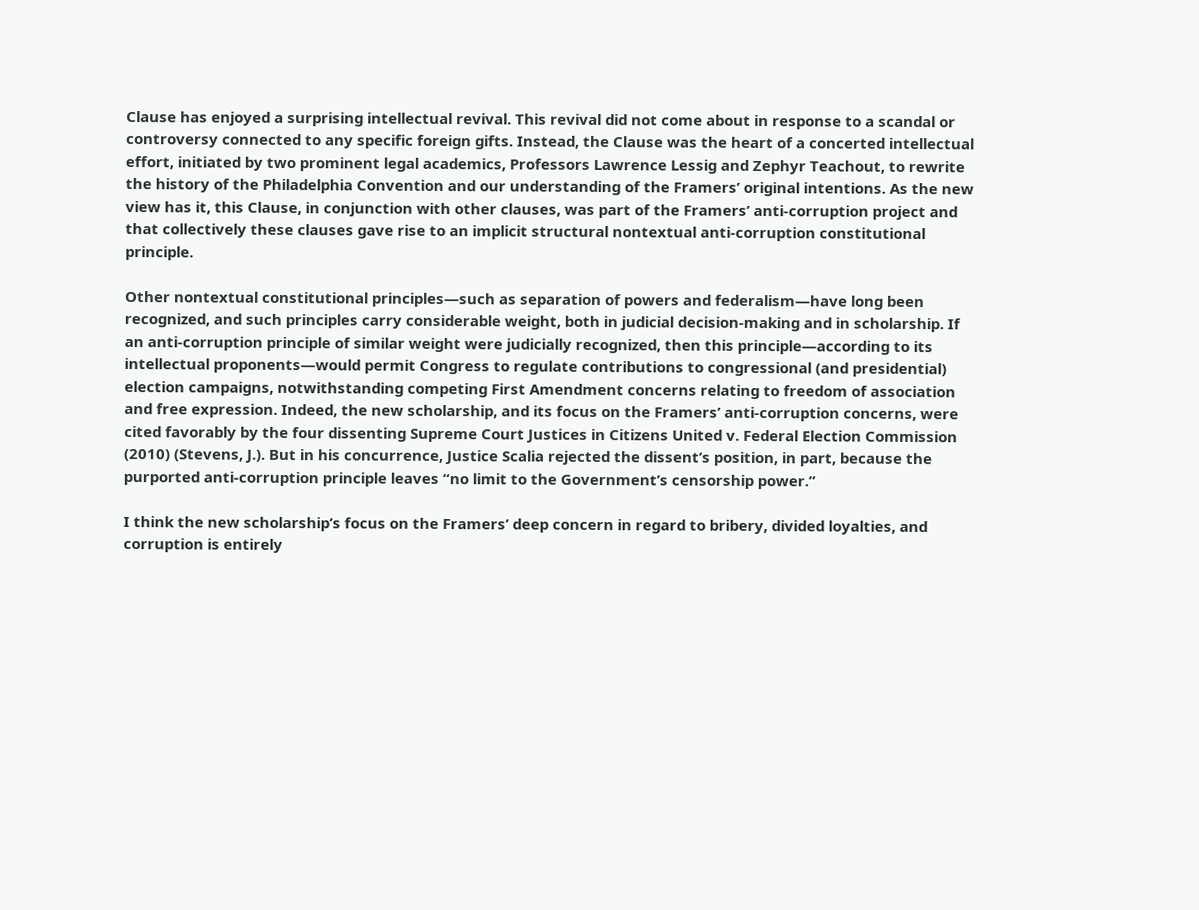Clause has enjoyed a surprising intellectual revival. This revival did not come about in response to a scandal or controversy connected to any specific foreign gifts. Instead, the Clause was the heart of a concerted intellectual effort, initiated by two prominent legal academics, Professors Lawrence Lessig and Zephyr Teachout, to rewrite the history of the Philadelphia Convention and our understanding of the Framers’ original intentions. As the new view has it, this Clause, in conjunction with other clauses, was part of the Framers’ anti-corruption project and that collectively these clauses gave rise to an implicit structural nontextual anti-corruption constitutional principle.

Other nontextual constitutional principles—such as separation of powers and federalism—have long been recognized, and such principles carry considerable weight, both in judicial decision-making and in scholarship. If an anti-corruption principle of similar weight were judicially recognized, then this principle—according to its intellectual proponents—would permit Congress to regulate contributions to congressional (and presidential) election campaigns, notwithstanding competing First Amendment concerns relating to freedom of association and free expression. Indeed, the new scholarship, and its focus on the Framers’ anti-corruption concerns, were cited favorably by the four dissenting Supreme Court Justices in Citizens United v. Federal Election Commission (2010) (Stevens, J.). But in his concurrence, Justice Scalia rejected the dissent’s position, in part, because the purported anti-corruption principle leaves “no limit to the Government’s censorship power.”

I think the new scholarship’s focus on the Framers’ deep concern in regard to bribery, divided loyalties, and corruption is entirely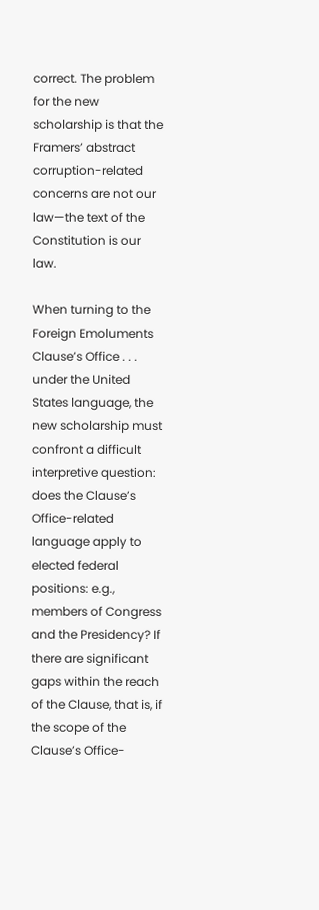correct. The problem for the new scholarship is that the Framers’ abstract corruption-related concerns are not our law—the text of the Constitution is our law.

When turning to the Foreign Emoluments Clause’s Office . . . under the United States language, the new scholarship must confront a difficult interpretive question: does the Clause’s Office-related language apply to elected federal positions: e.g., members of Congress and the Presidency? If there are significant gaps within the reach of the Clause, that is, if the scope of the Clause’s Office-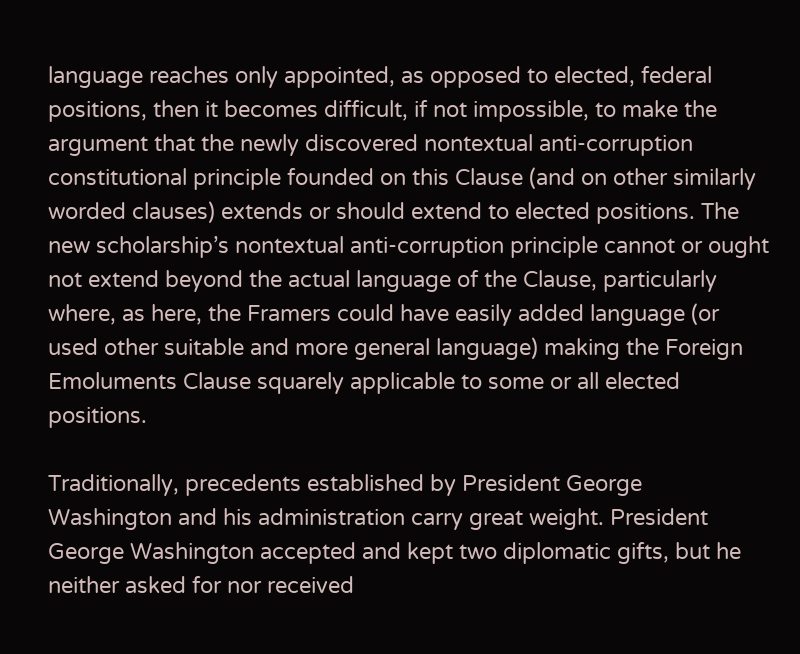language reaches only appointed, as opposed to elected, federal positions, then it becomes difficult, if not impossible, to make the argument that the newly discovered nontextual anti-corruption constitutional principle founded on this Clause (and on other similarly worded clauses) extends or should extend to elected positions. The new scholarship’s nontextual anti-corruption principle cannot or ought not extend beyond the actual language of the Clause, particularly where, as here, the Framers could have easily added language (or used other suitable and more general language) making the Foreign Emoluments Clause squarely applicable to some or all elected positions.

Traditionally, precedents established by President George Washington and his administration carry great weight. President George Washington accepted and kept two diplomatic gifts, but he neither asked for nor received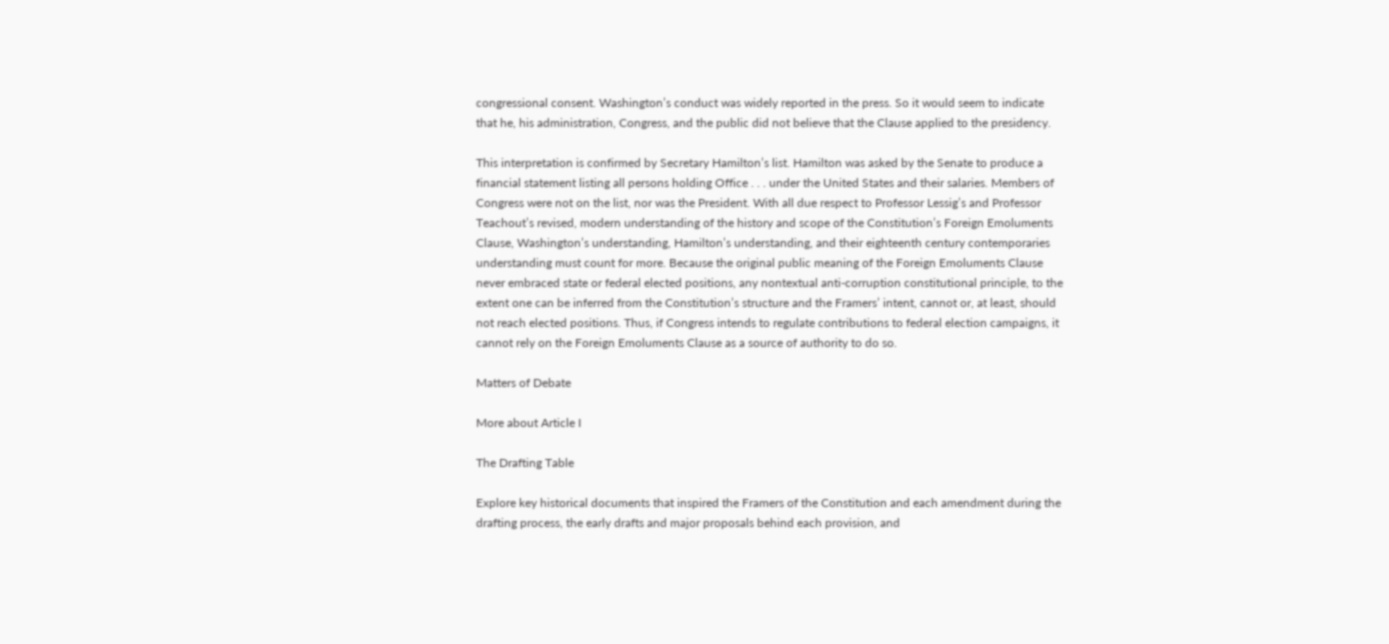congressional consent. Washington’s conduct was widely reported in the press. So it would seem to indicate that he, his administration, Congress, and the public did not believe that the Clause applied to the presidency.

This interpretation is confirmed by Secretary Hamilton’s list. Hamilton was asked by the Senate to produce a financial statement listing all persons holding Office . . . under the United States and their salaries. Members of Congress were not on the list, nor was the President. With all due respect to Professor Lessig’s and Professor Teachout’s revised, modern understanding of the history and scope of the Constitution’s Foreign Emoluments Clause, Washington’s understanding, Hamilton’s understanding, and their eighteenth century contemporaries understanding must count for more. Because the original public meaning of the Foreign Emoluments Clause never embraced state or federal elected positions, any nontextual anti-corruption constitutional principle, to the extent one can be inferred from the Constitution’s structure and the Framers’ intent, cannot or, at least, should not reach elected positions. Thus, if Congress intends to regulate contributions to federal election campaigns, it cannot rely on the Foreign Emoluments Clause as a source of authority to do so.

Matters of Debate

More about Article I

The Drafting Table

Explore key historical documents that inspired the Framers of the Constitution and each amendment during the drafting process, the early drafts and major proposals behind each provision, and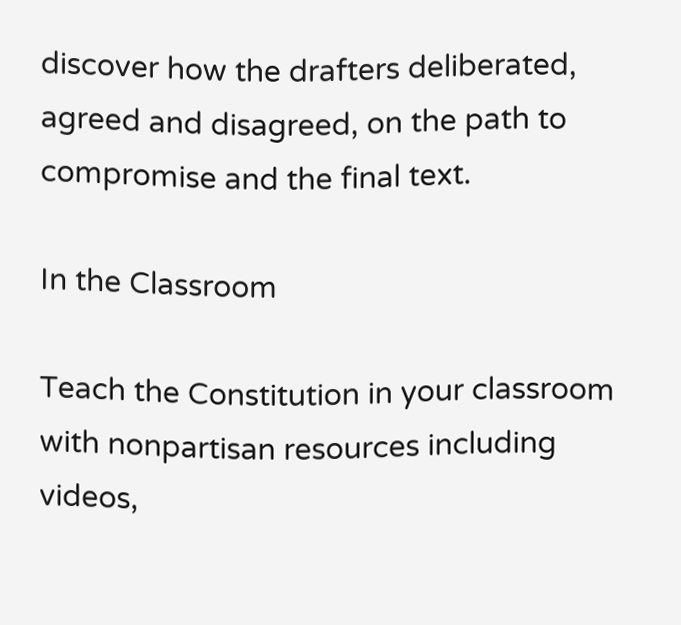discover how the drafters deliberated, agreed and disagreed, on the path to compromise and the final text.

In the Classroom

Teach the Constitution in your classroom with nonpartisan resources including videos,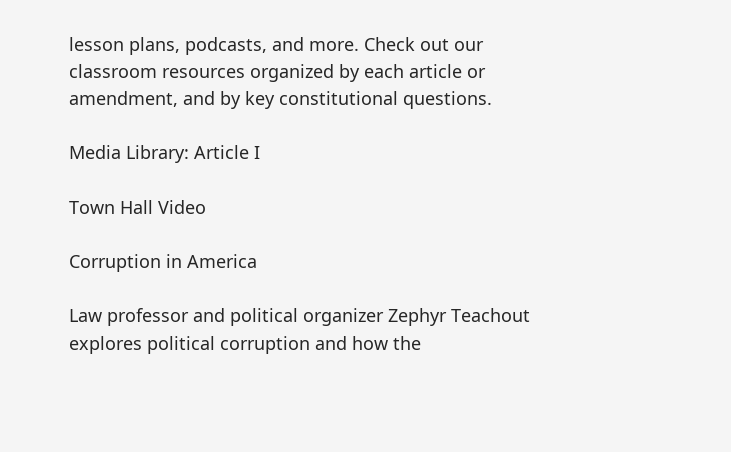lesson plans, podcasts, and more. Check out our classroom resources organized by each article or amendment, and by key constitutional questions.

Media Library: Article I

Town Hall Video

Corruption in America

Law professor and political organizer Zephyr Teachout explores political corruption and how the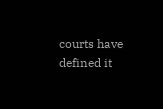courts have defined it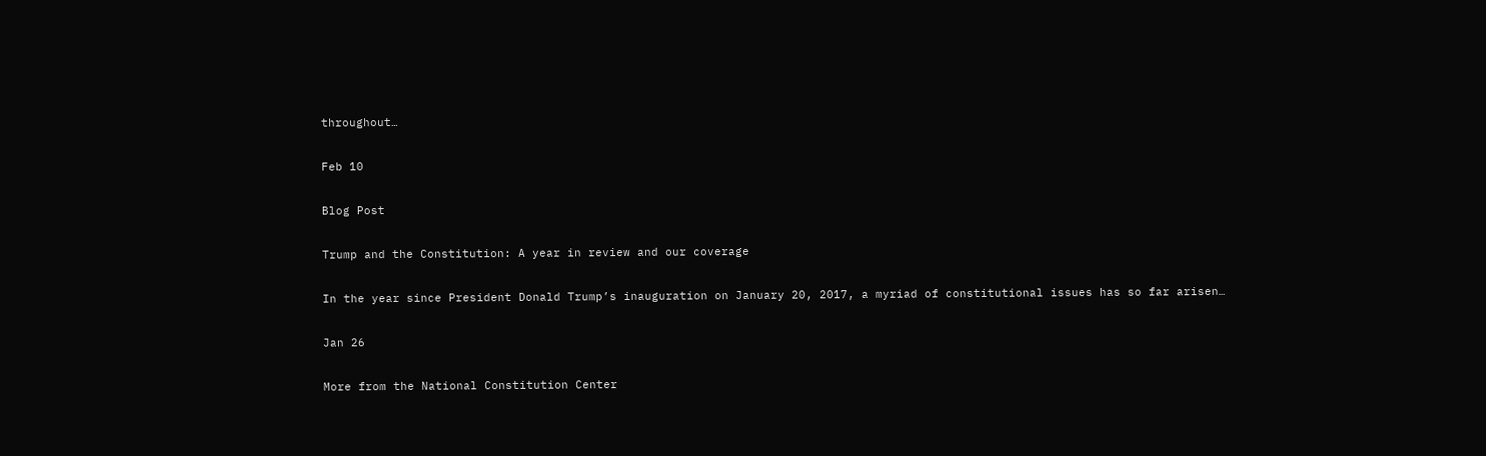throughout…

Feb 10

Blog Post

Trump and the Constitution: A year in review and our coverage

In the year since President Donald Trump’s inauguration on January 20, 2017, a myriad of constitutional issues has so far arisen…

Jan 26

More from the National Constitution Center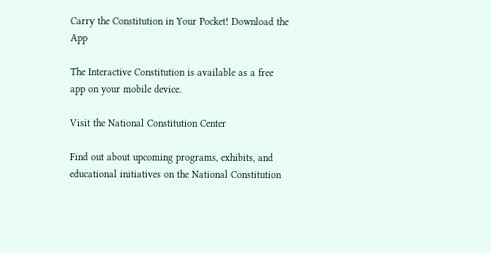Carry the Constitution in Your Pocket! Download the App

The Interactive Constitution is available as a free app on your mobile device.

Visit the National Constitution Center

Find out about upcoming programs, exhibits, and educational initiatives on the National Constitution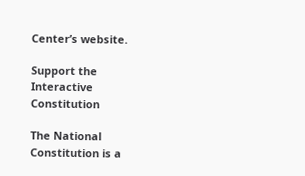Center’s website.

Support the Interactive Constitution

The National Constitution is a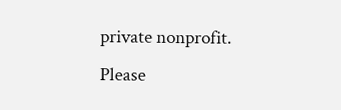private nonprofit. Please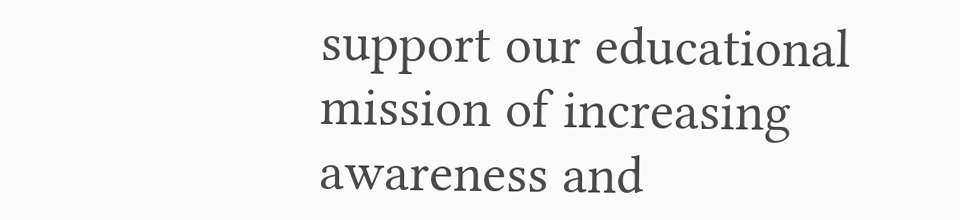support our educational mission of increasing awareness and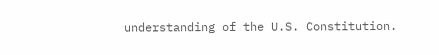understanding of the U.S. Constitution.